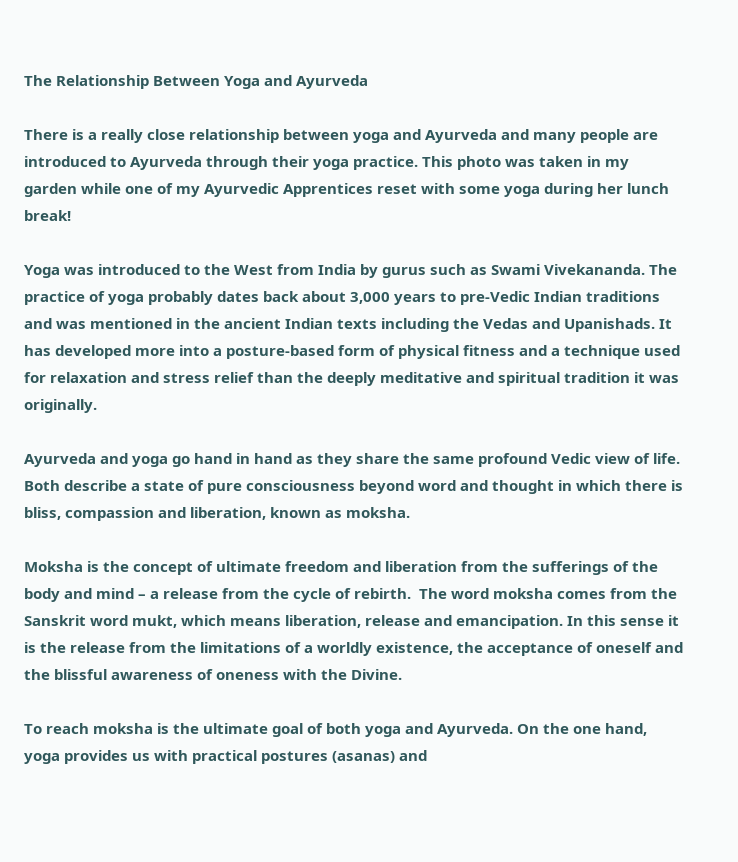The Relationship Between Yoga and Ayurveda

There is a really close relationship between yoga and Ayurveda and many people are introduced to Ayurveda through their yoga practice. This photo was taken in my garden while one of my Ayurvedic Apprentices reset with some yoga during her lunch break!

Yoga was introduced to the West from India by gurus such as Swami Vivekananda. The practice of yoga probably dates back about 3,000 years to pre-Vedic Indian traditions and was mentioned in the ancient Indian texts including the Vedas and Upanishads. It has developed more into a posture-based form of physical fitness and a technique used for relaxation and stress relief than the deeply meditative and spiritual tradition it was originally.

Ayurveda and yoga go hand in hand as they share the same profound Vedic view of life. Both describe a state of pure consciousness beyond word and thought in which there is bliss, compassion and liberation, known as moksha.

Moksha is the concept of ultimate freedom and liberation from the sufferings of the body and mind – a release from the cycle of rebirth.  The word moksha comes from the Sanskrit word mukt, which means liberation, release and emancipation. In this sense it is the release from the limitations of a worldly existence, the acceptance of oneself and the blissful awareness of oneness with the Divine.

To reach moksha is the ultimate goal of both yoga and Ayurveda. On the one hand, yoga provides us with practical postures (asanas) and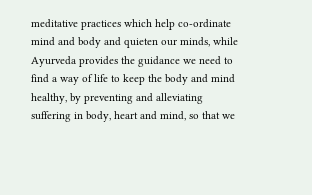meditative practices which help co-ordinate mind and body and quieten our minds, while Ayurveda provides the guidance we need to find a way of life to keep the body and mind healthy, by preventing and alleviating suffering in body, heart and mind, so that we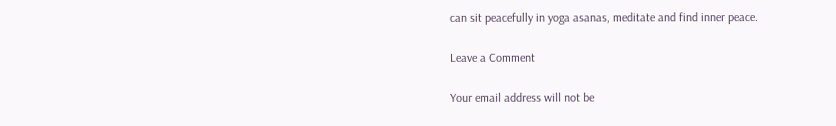can sit peacefully in yoga asanas, meditate and find inner peace.

Leave a Comment

Your email address will not be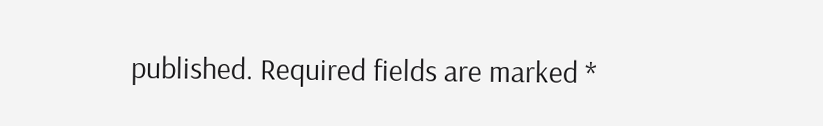published. Required fields are marked *